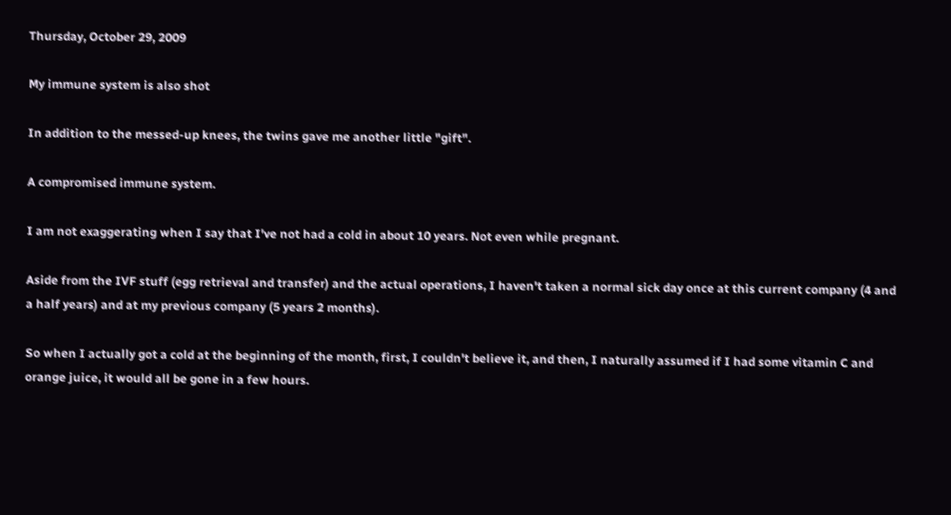Thursday, October 29, 2009

My immune system is also shot

In addition to the messed-up knees, the twins gave me another little "gift".

A compromised immune system.

I am not exaggerating when I say that I've not had a cold in about 10 years. Not even while pregnant.

Aside from the IVF stuff (egg retrieval and transfer) and the actual operations, I haven't taken a normal sick day once at this current company (4 and a half years) and at my previous company (5 years 2 months).

So when I actually got a cold at the beginning of the month, first, I couldn't believe it, and then, I naturally assumed if I had some vitamin C and orange juice, it would all be gone in a few hours.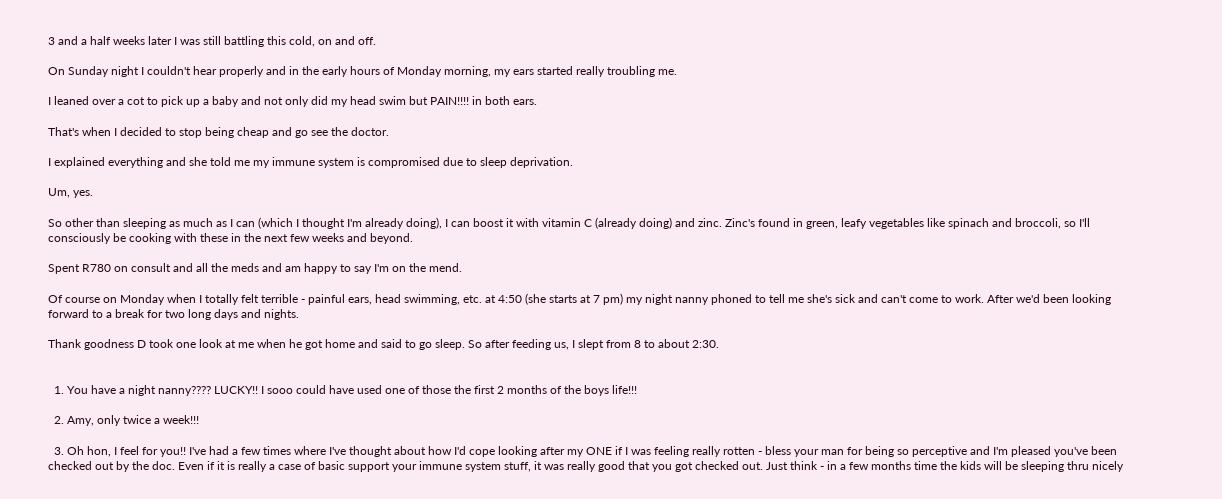3 and a half weeks later I was still battling this cold, on and off.

On Sunday night I couldn't hear properly and in the early hours of Monday morning, my ears started really troubling me.

I leaned over a cot to pick up a baby and not only did my head swim but PAIN!!!! in both ears.

That's when I decided to stop being cheap and go see the doctor.

I explained everything and she told me my immune system is compromised due to sleep deprivation.

Um, yes.

So other than sleeping as much as I can (which I thought I'm already doing), I can boost it with vitamin C (already doing) and zinc. Zinc's found in green, leafy vegetables like spinach and broccoli, so I'll consciously be cooking with these in the next few weeks and beyond.

Spent R780 on consult and all the meds and am happy to say I'm on the mend.

Of course on Monday when I totally felt terrible - painful ears, head swimming, etc. at 4:50 (she starts at 7 pm) my night nanny phoned to tell me she's sick and can't come to work. After we'd been looking forward to a break for two long days and nights.

Thank goodness D took one look at me when he got home and said to go sleep. So after feeding us, I slept from 8 to about 2:30.


  1. You have a night nanny???? LUCKY!! I sooo could have used one of those the first 2 months of the boys life!!!

  2. Amy, only twice a week!!!

  3. Oh hon, I feel for you!! I've had a few times where I've thought about how I'd cope looking after my ONE if I was feeling really rotten - bless your man for being so perceptive and I'm pleased you've been checked out by the doc. Even if it is really a case of basic support your immune system stuff, it was really good that you got checked out. Just think - in a few months time the kids will be sleeping thru nicely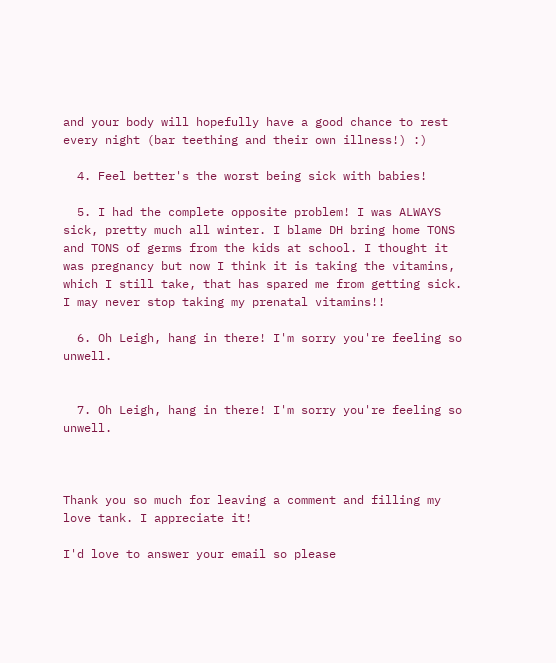and your body will hopefully have a good chance to rest every night (bar teething and their own illness!) :)

  4. Feel better's the worst being sick with babies!

  5. I had the complete opposite problem! I was ALWAYS sick, pretty much all winter. I blame DH bring home TONS and TONS of germs from the kids at school. I thought it was pregnancy but now I think it is taking the vitamins, which I still take, that has spared me from getting sick. I may never stop taking my prenatal vitamins!!

  6. Oh Leigh, hang in there! I'm sorry you're feeling so unwell.


  7. Oh Leigh, hang in there! I'm sorry you're feeling so unwell.



Thank you so much for leaving a comment and filling my love tank. I appreciate it!

I'd love to answer your email so please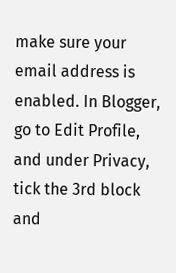make sure your email address is enabled. In Blogger, go to Edit Profile, and under Privacy, tick the 3rd block and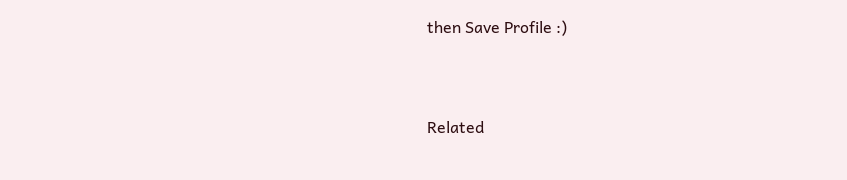then Save Profile :)


Related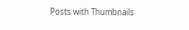Posts with Thumbnails